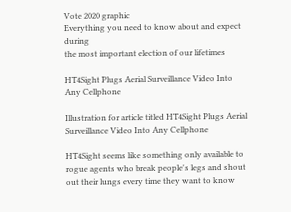Vote 2020 graphic
Everything you need to know about and expect during
the most important election of our lifetimes

HT4Sight Plugs Aerial Surveillance Video Into Any Cellphone

Illustration for article titled HT4Sight Plugs Aerial Surveillance Video Into Any Cellphone

HT4Sight seems like something only available to rogue agents who break people's legs and shout out their lungs every time they want to know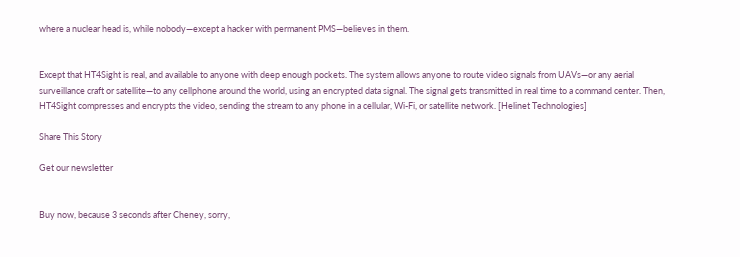where a nuclear head is, while nobody—except a hacker with permanent PMS—believes in them.


Except that HT4Sight is real, and available to anyone with deep enough pockets. The system allows anyone to route video signals from UAVs—or any aerial surveillance craft or satellite—to any cellphone around the world, using an encrypted data signal. The signal gets transmitted in real time to a command center. Then, HT4Sight compresses and encrypts the video, sending the stream to any phone in a cellular, Wi-Fi, or satellite network. [Helinet Technologies]

Share This Story

Get our newsletter


Buy now, because 3 seconds after Cheney, sorry,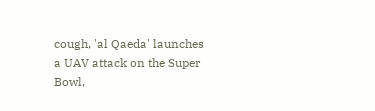cough, 'al Qaeda' launches a UAV attack on the Super Bowl,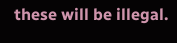these will be illegal.